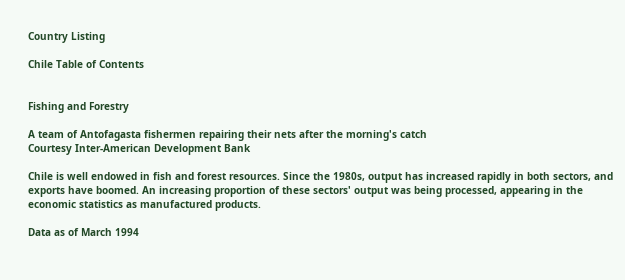Country Listing

Chile Table of Contents


Fishing and Forestry

A team of Antofagasta fishermen repairing their nets after the morning's catch
Courtesy Inter-American Development Bank

Chile is well endowed in fish and forest resources. Since the 1980s, output has increased rapidly in both sectors, and exports have boomed. An increasing proportion of these sectors' output was being processed, appearing in the economic statistics as manufactured products.

Data as of March 1994